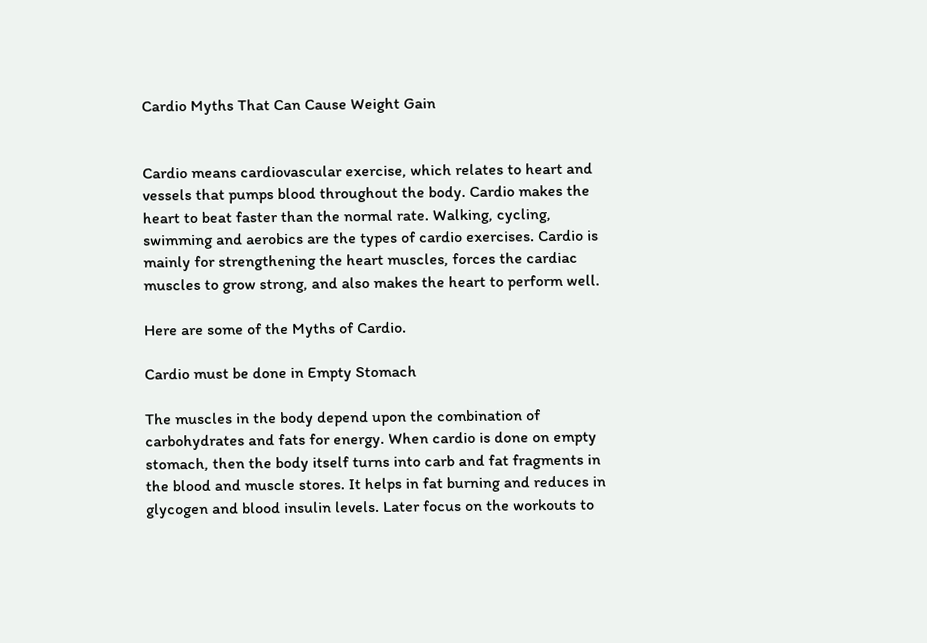Cardio Myths That Can Cause Weight Gain


Cardio means cardiovascular exercise, which relates to heart and vessels that pumps blood throughout the body. Cardio makes the heart to beat faster than the normal rate. Walking, cycling, swimming and aerobics are the types of cardio exercises. Cardio is mainly for strengthening the heart muscles, forces the cardiac muscles to grow strong, and also makes the heart to perform well.

Here are some of the Myths of Cardio.

Cardio must be done in Empty Stomach

The muscles in the body depend upon the combination of carbohydrates and fats for energy. When cardio is done on empty stomach, then the body itself turns into carb and fat fragments in the blood and muscle stores. It helps in fat burning and reduces in glycogen and blood insulin levels. Later focus on the workouts to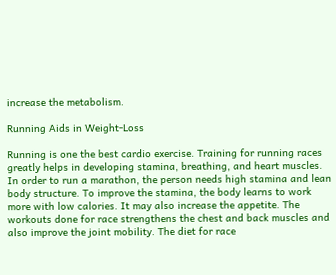increase the metabolism.

Running Aids in Weight-Loss

Running is one the best cardio exercise. Training for running races greatly helps in developing stamina, breathing, and heart muscles. In order to run a marathon, the person needs high stamina and lean body structure. To improve the stamina, the body learns to work more with low calories. It may also increase the appetite. The workouts done for race strengthens the chest and back muscles and also improve the joint mobility. The diet for race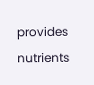provides nutrients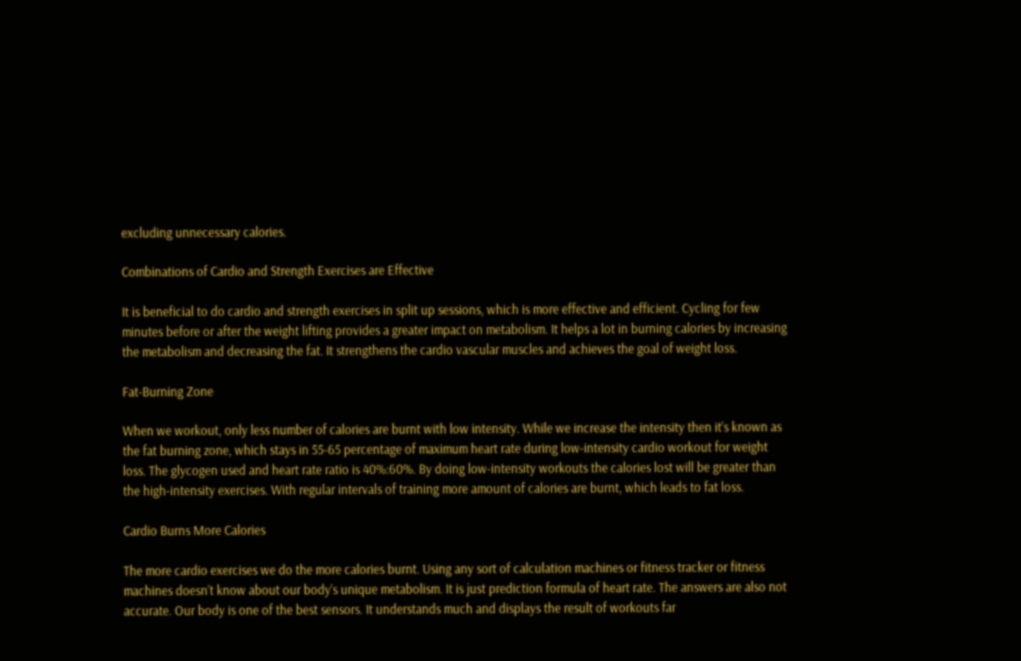excluding unnecessary calories.

Combinations of Cardio and Strength Exercises are Effective

It is beneficial to do cardio and strength exercises in split up sessions, which is more effective and efficient. Cycling for few minutes before or after the weight lifting provides a greater impact on metabolism. It helps a lot in burning calories by increasing the metabolism and decreasing the fat. It strengthens the cardio vascular muscles and achieves the goal of weight loss.

Fat-Burning Zone

When we workout, only less number of calories are burnt with low intensity. While we increase the intensity then it’s known as the fat burning zone, which stays in 55-65 percentage of maximum heart rate during low-intensity cardio workout for weight loss. The glycogen used and heart rate ratio is 40%:60%. By doing low-intensity workouts the calories lost will be greater than the high-intensity exercises. With regular intervals of training more amount of calories are burnt, which leads to fat loss.

Cardio Burns More Calories

The more cardio exercises we do the more calories burnt. Using any sort of calculation machines or fitness tracker or fitness machines doesn’t know about our body’s unique metabolism. It is just prediction formula of heart rate. The answers are also not accurate. Our body is one of the best sensors. It understands much and displays the result of workouts far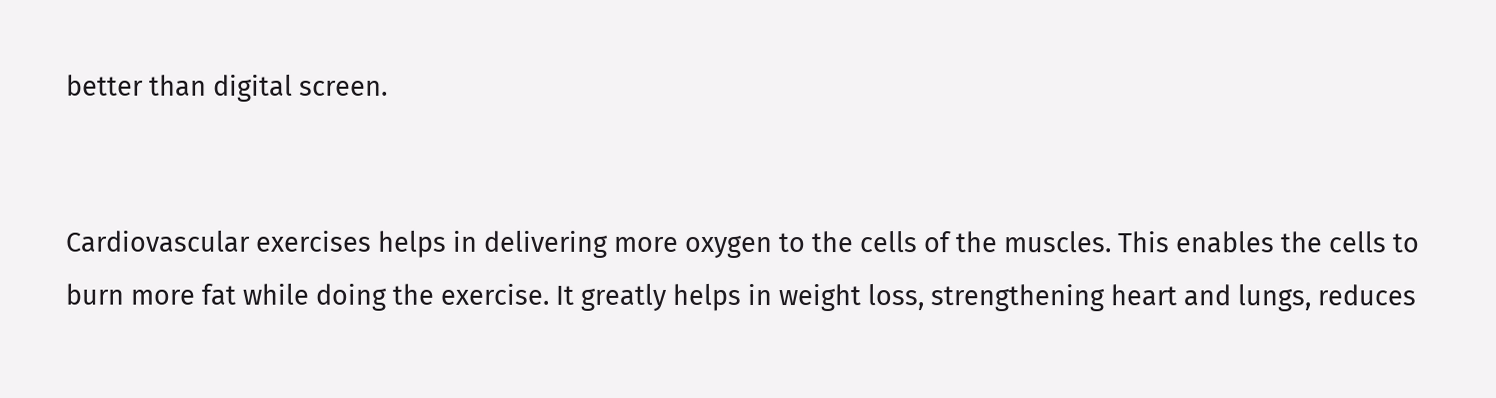better than digital screen.


Cardiovascular exercises helps in delivering more oxygen to the cells of the muscles. This enables the cells to burn more fat while doing the exercise. It greatly helps in weight loss, strengthening heart and lungs, reduces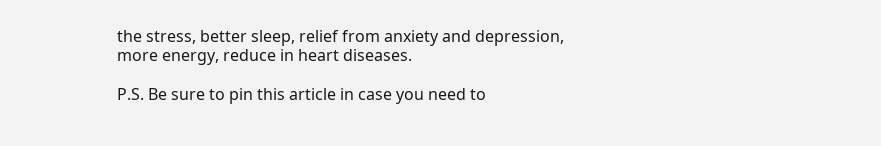the stress, better sleep, relief from anxiety and depression, more energy, reduce in heart diseases.

P.S. Be sure to pin this article in case you need to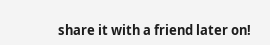share it with a friend later on!